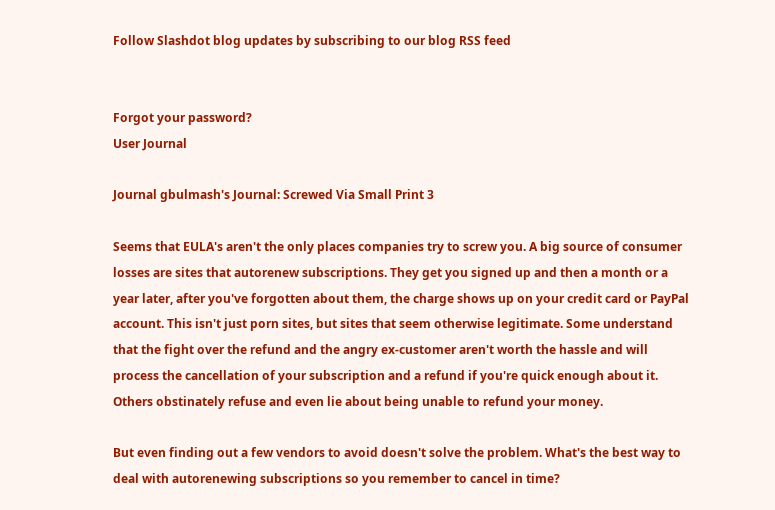Follow Slashdot blog updates by subscribing to our blog RSS feed


Forgot your password?
User Journal

Journal gbulmash's Journal: Screwed Via Small Print 3

Seems that EULA's aren't the only places companies try to screw you. A big source of consumer losses are sites that autorenew subscriptions. They get you signed up and then a month or a year later, after you've forgotten about them, the charge shows up on your credit card or PayPal account. This isn't just porn sites, but sites that seem otherwise legitimate. Some understand that the fight over the refund and the angry ex-customer aren't worth the hassle and will process the cancellation of your subscription and a refund if you're quick enough about it. Others obstinately refuse and even lie about being unable to refund your money.

But even finding out a few vendors to avoid doesn't solve the problem. What's the best way to deal with autorenewing subscriptions so you remember to cancel in time?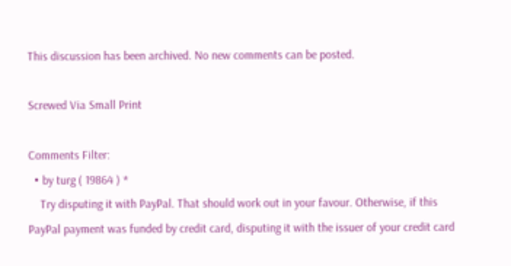This discussion has been archived. No new comments can be posted.

Screwed Via Small Print

Comments Filter:
  • by turg ( 19864 ) *
    Try disputing it with PayPal. That should work out in your favour. Otherwise, if this PayPal payment was funded by credit card, disputing it with the issuer of your credit card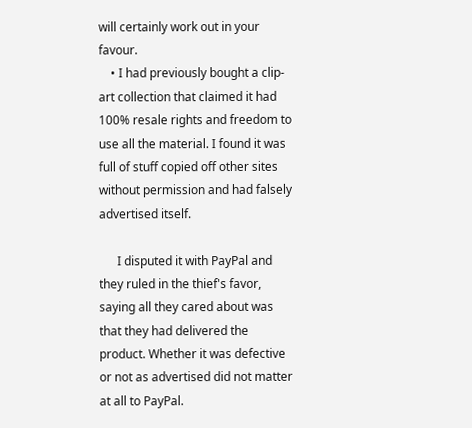will certainly work out in your favour.
    • I had previously bought a clip-art collection that claimed it had 100% resale rights and freedom to use all the material. I found it was full of stuff copied off other sites without permission and had falsely advertised itself.

      I disputed it with PayPal and they ruled in the thief's favor, saying all they cared about was that they had delivered the product. Whether it was defective or not as advertised did not matter at all to PayPal.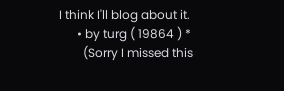I think I'll blog about it.
      • by turg ( 19864 ) *
        (Sorry I missed this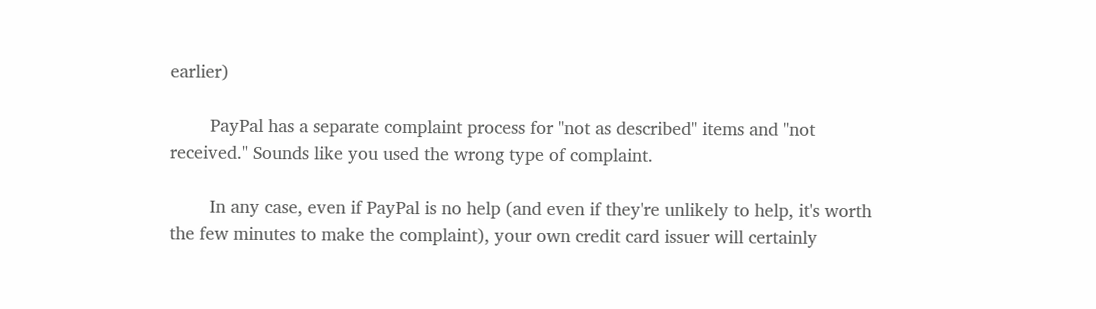earlier)

        PayPal has a separate complaint process for "not as described" items and "not received." Sounds like you used the wrong type of complaint.

        In any case, even if PayPal is no help (and even if they're unlikely to help, it's worth the few minutes to make the complaint), your own credit card issuer will certainly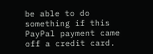be able to do something if this PayPal payment came off a credit card.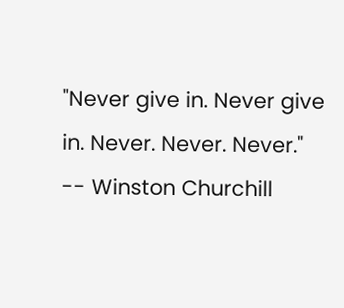"Never give in. Never give in. Never. Never. Never." -- Winston Churchill